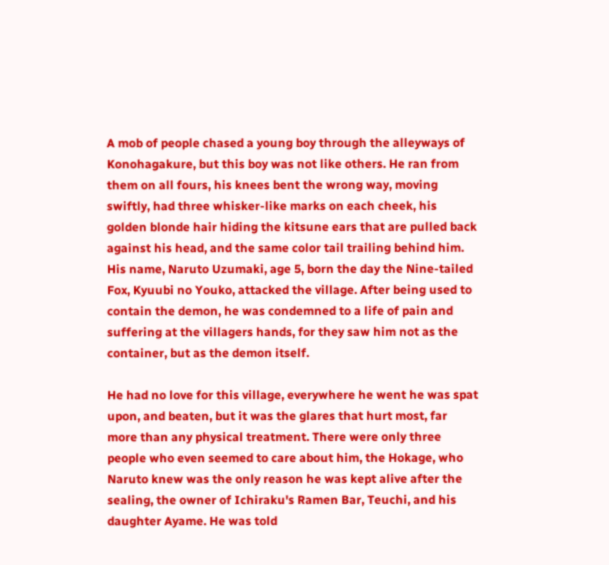A mob of people chased a young boy through the alleyways of Konohagakure, but this boy was not like others. He ran from them on all fours, his knees bent the wrong way, moving swiftly, had three whisker-like marks on each cheek, his golden blonde hair hiding the kitsune ears that are pulled back against his head, and the same color tail trailing behind him. His name, Naruto Uzumaki, age 5, born the day the Nine-tailed Fox, Kyuubi no Youko, attacked the village. After being used to contain the demon, he was condemned to a life of pain and suffering at the villagers hands, for they saw him not as the container, but as the demon itself.

He had no love for this village, everywhere he went he was spat upon, and beaten, but it was the glares that hurt most, far more than any physical treatment. There were only three people who even seemed to care about him, the Hokage, who Naruto knew was the only reason he was kept alive after the sealing, the owner of Ichiraku's Ramen Bar, Teuchi, and his daughter Ayame. He was told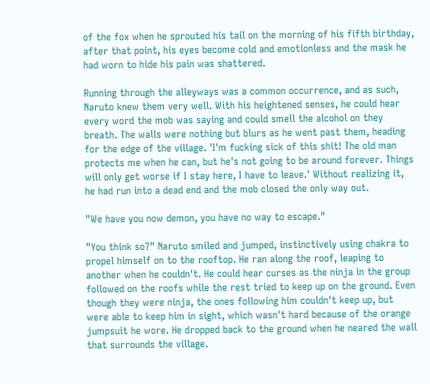of the fox when he sprouted his tail on the morning of his fifth birthday, after that point, his eyes become cold and emotionless and the mask he had worn to hide his pain was shattered.

Running through the alleyways was a common occurrence, and as such, Naruto knew them very well. With his heightened senses, he could hear every word the mob was saying and could smell the alcohol on they breath. The walls were nothing but blurs as he went past them, heading for the edge of the village. 'I'm fucking sick of this shit! The old man protects me when he can, but he's not going to be around forever. Things will only get worse if I stay here, I have to leave.' Without realizing it, he had run into a dead end and the mob closed the only way out.

"We have you now demon, you have no way to escape."

"You think so?" Naruto smiled and jumped, instinctively using chakra to propel himself on to the rooftop. He ran along the roof, leaping to another when he couldn't. He could hear curses as the ninja in the group followed on the roofs while the rest tried to keep up on the ground. Even though they were ninja, the ones following him couldn't keep up, but were able to keep him in sight, which wasn't hard because of the orange jumpsuit he wore. He dropped back to the ground when he neared the wall that surrounds the village.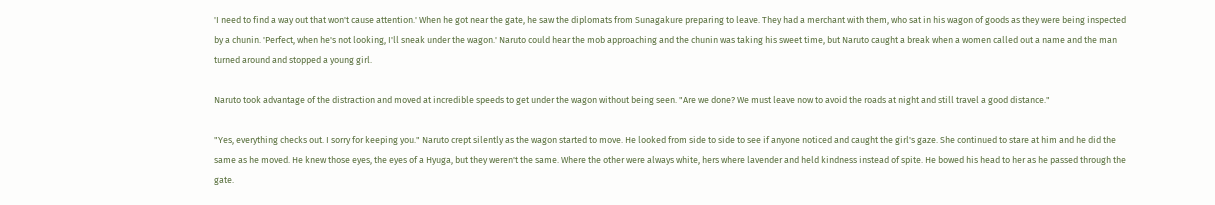'I need to find a way out that won't cause attention.' When he got near the gate, he saw the diplomats from Sunagakure preparing to leave. They had a merchant with them, who sat in his wagon of goods as they were being inspected by a chunin. 'Perfect, when he's not looking, I'll sneak under the wagon.' Naruto could hear the mob approaching and the chunin was taking his sweet time, but Naruto caught a break when a women called out a name and the man turned around and stopped a young girl.

Naruto took advantage of the distraction and moved at incredible speeds to get under the wagon without being seen. "Are we done? We must leave now to avoid the roads at night and still travel a good distance."

"Yes, everything checks out. I sorry for keeping you." Naruto crept silently as the wagon started to move. He looked from side to side to see if anyone noticed and caught the girl's gaze. She continued to stare at him and he did the same as he moved. He knew those eyes, the eyes of a Hyuga, but they weren't the same. Where the other were always white, hers where lavender and held kindness instead of spite. He bowed his head to her as he passed through the gate.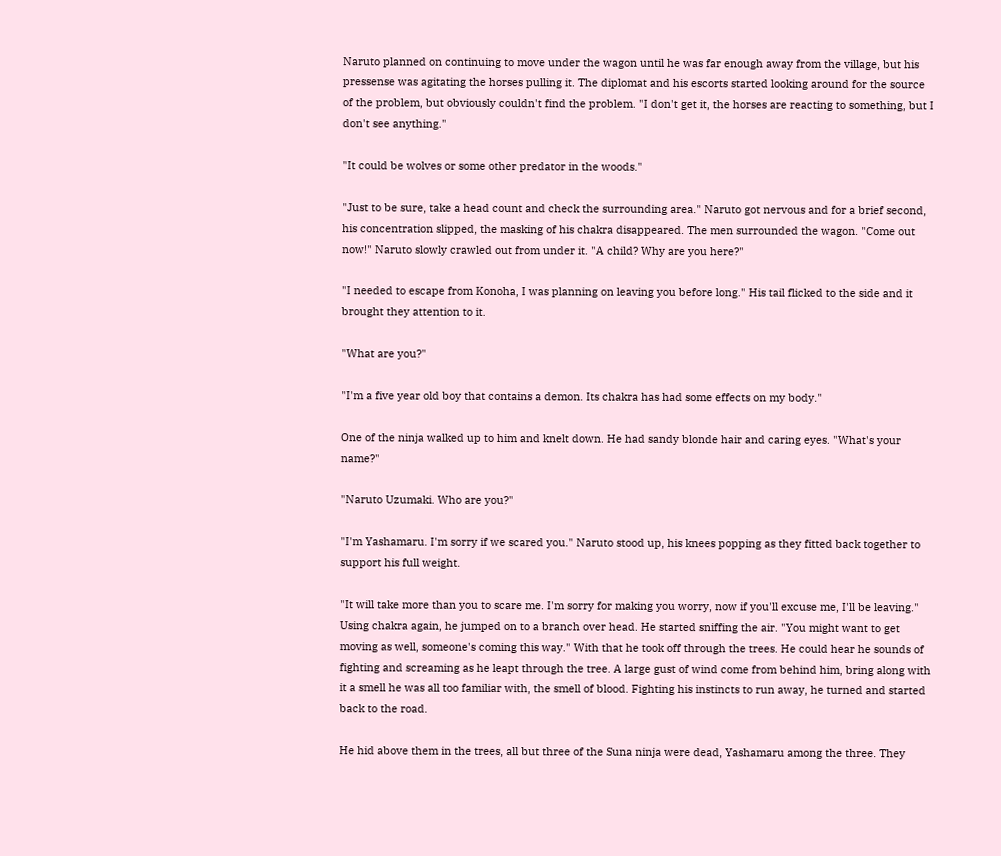Naruto planned on continuing to move under the wagon until he was far enough away from the village, but his pressense was agitating the horses pulling it. The diplomat and his escorts started looking around for the source of the problem, but obviously couldn't find the problem. "I don't get it, the horses are reacting to something, but I don't see anything."

"It could be wolves or some other predator in the woods."

"Just to be sure, take a head count and check the surrounding area." Naruto got nervous and for a brief second, his concentration slipped, the masking of his chakra disappeared. The men surrounded the wagon. "Come out now!" Naruto slowly crawled out from under it. "A child? Why are you here?"

"I needed to escape from Konoha, I was planning on leaving you before long." His tail flicked to the side and it brought they attention to it.

"What are you?"

"I'm a five year old boy that contains a demon. Its chakra has had some effects on my body."

One of the ninja walked up to him and knelt down. He had sandy blonde hair and caring eyes. "What's your name?"

"Naruto Uzumaki. Who are you?"

"I'm Yashamaru. I'm sorry if we scared you." Naruto stood up, his knees popping as they fitted back together to support his full weight.

"It will take more than you to scare me. I'm sorry for making you worry, now if you'll excuse me, I'll be leaving." Using chakra again, he jumped on to a branch over head. He started sniffing the air. "You might want to get moving as well, someone's coming this way." With that he took off through the trees. He could hear he sounds of fighting and screaming as he leapt through the tree. A large gust of wind come from behind him, bring along with it a smell he was all too familiar with, the smell of blood. Fighting his instincts to run away, he turned and started back to the road.

He hid above them in the trees, all but three of the Suna ninja were dead, Yashamaru among the three. They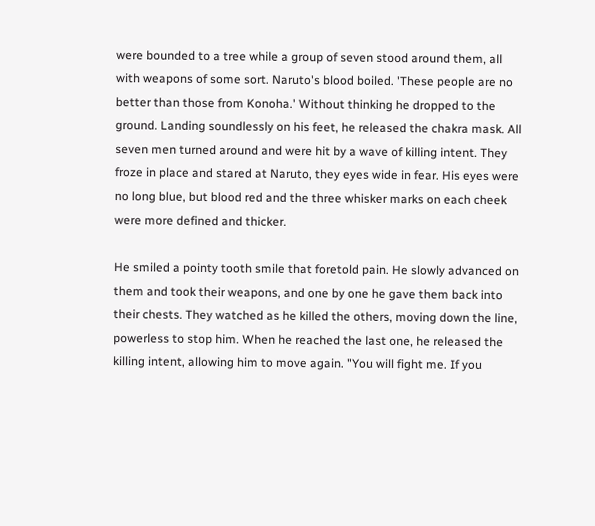were bounded to a tree while a group of seven stood around them, all with weapons of some sort. Naruto's blood boiled. 'These people are no better than those from Konoha.' Without thinking he dropped to the ground. Landing soundlessly on his feet, he released the chakra mask. All seven men turned around and were hit by a wave of killing intent. They froze in place and stared at Naruto, they eyes wide in fear. His eyes were no long blue, but blood red and the three whisker marks on each cheek were more defined and thicker.

He smiled a pointy tooth smile that foretold pain. He slowly advanced on them and took their weapons, and one by one he gave them back into their chests. They watched as he killed the others, moving down the line, powerless to stop him. When he reached the last one, he released the killing intent, allowing him to move again. "You will fight me. If you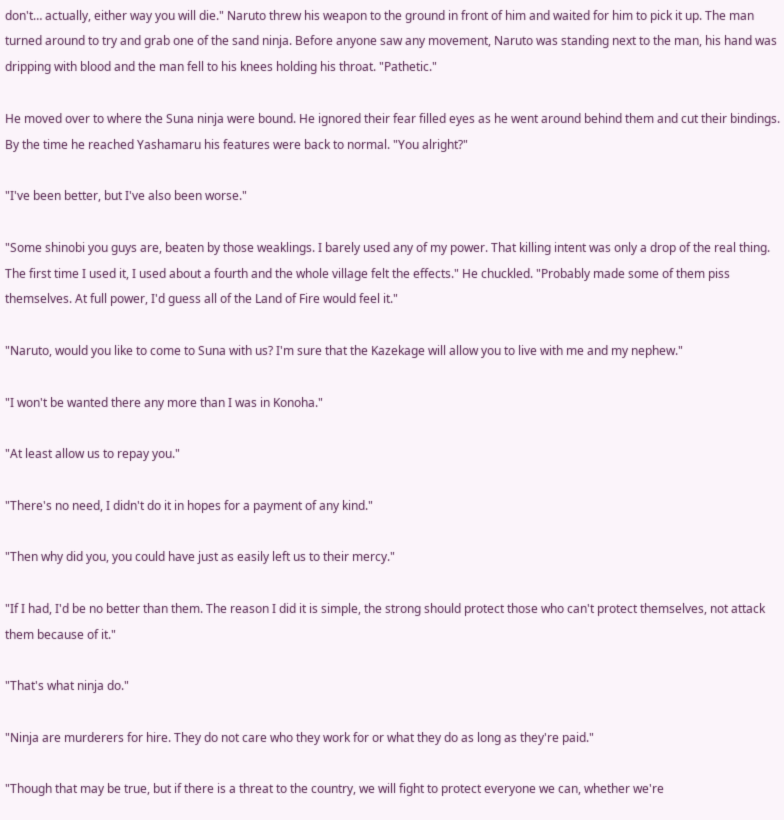don't… actually, either way you will die." Naruto threw his weapon to the ground in front of him and waited for him to pick it up. The man turned around to try and grab one of the sand ninja. Before anyone saw any movement, Naruto was standing next to the man, his hand was dripping with blood and the man fell to his knees holding his throat. "Pathetic."

He moved over to where the Suna ninja were bound. He ignored their fear filled eyes as he went around behind them and cut their bindings. By the time he reached Yashamaru his features were back to normal. "You alright?"

"I've been better, but I've also been worse."

"Some shinobi you guys are, beaten by those weaklings. I barely used any of my power. That killing intent was only a drop of the real thing. The first time I used it, I used about a fourth and the whole village felt the effects." He chuckled. "Probably made some of them piss themselves. At full power, I'd guess all of the Land of Fire would feel it."

"Naruto, would you like to come to Suna with us? I'm sure that the Kazekage will allow you to live with me and my nephew."

"I won't be wanted there any more than I was in Konoha."

"At least allow us to repay you."

"There's no need, I didn't do it in hopes for a payment of any kind."

"Then why did you, you could have just as easily left us to their mercy."

"If I had, I'd be no better than them. The reason I did it is simple, the strong should protect those who can't protect themselves, not attack them because of it."

"That's what ninja do."

"Ninja are murderers for hire. They do not care who they work for or what they do as long as they're paid."

"Though that may be true, but if there is a threat to the country, we will fight to protect everyone we can, whether we're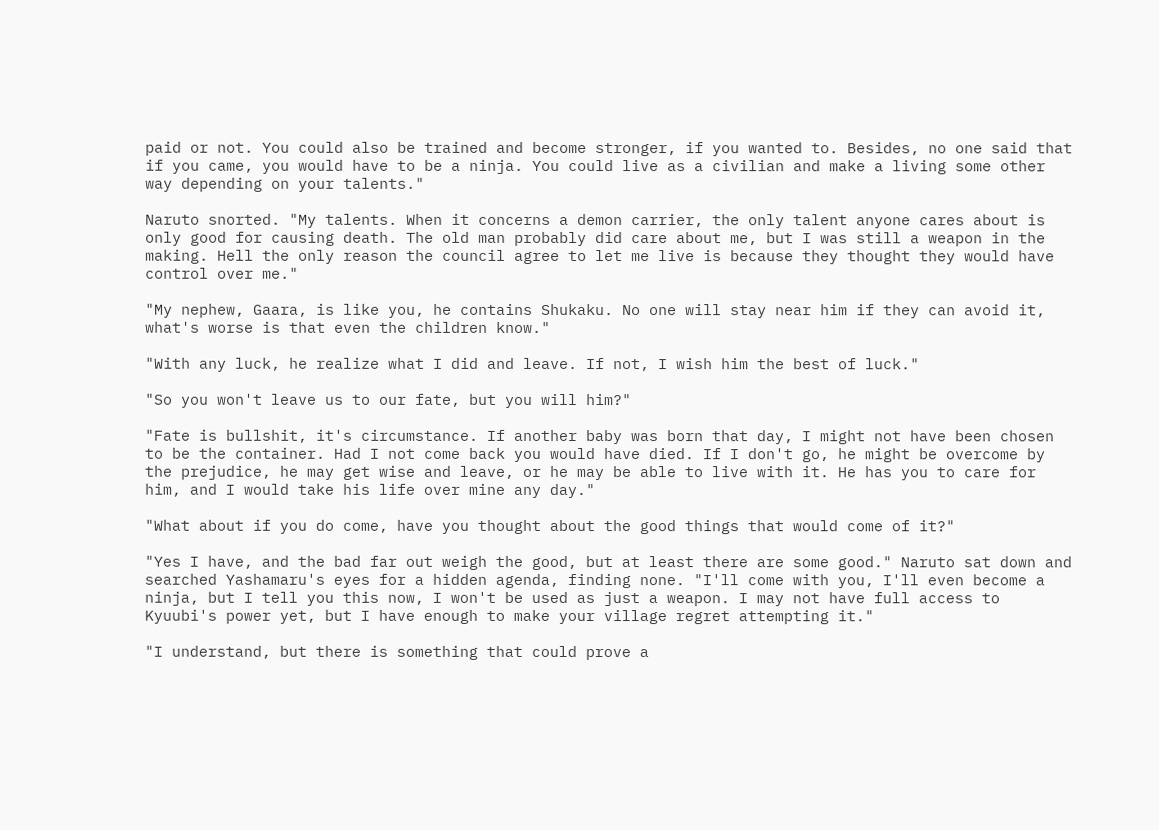paid or not. You could also be trained and become stronger, if you wanted to. Besides, no one said that if you came, you would have to be a ninja. You could live as a civilian and make a living some other way depending on your talents."

Naruto snorted. "My talents. When it concerns a demon carrier, the only talent anyone cares about is only good for causing death. The old man probably did care about me, but I was still a weapon in the making. Hell the only reason the council agree to let me live is because they thought they would have control over me."

"My nephew, Gaara, is like you, he contains Shukaku. No one will stay near him if they can avoid it, what's worse is that even the children know."

"With any luck, he realize what I did and leave. If not, I wish him the best of luck."

"So you won't leave us to our fate, but you will him?"

"Fate is bullshit, it's circumstance. If another baby was born that day, I might not have been chosen to be the container. Had I not come back you would have died. If I don't go, he might be overcome by the prejudice, he may get wise and leave, or he may be able to live with it. He has you to care for him, and I would take his life over mine any day."

"What about if you do come, have you thought about the good things that would come of it?"

"Yes I have, and the bad far out weigh the good, but at least there are some good." Naruto sat down and searched Yashamaru's eyes for a hidden agenda, finding none. "I'll come with you, I'll even become a ninja, but I tell you this now, I won't be used as just a weapon. I may not have full access to Kyuubi's power yet, but I have enough to make your village regret attempting it."

"I understand, but there is something that could prove a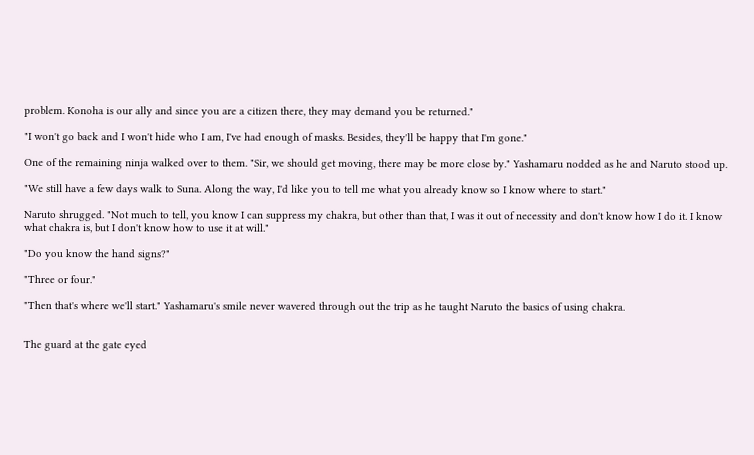problem. Konoha is our ally and since you are a citizen there, they may demand you be returned."

"I won't go back and I won't hide who I am, I've had enough of masks. Besides, they'll be happy that I'm gone."

One of the remaining ninja walked over to them. "Sir, we should get moving, there may be more close by." Yashamaru nodded as he and Naruto stood up.

"We still have a few days walk to Suna. Along the way, I'd like you to tell me what you already know so I know where to start."

Naruto shrugged. "Not much to tell, you know I can suppress my chakra, but other than that, I was it out of necessity and don't know how I do it. I know what chakra is, but I don't know how to use it at will."

"Do you know the hand signs?"

"Three or four."

"Then that's where we'll start." Yashamaru's smile never wavered through out the trip as he taught Naruto the basics of using chakra.


The guard at the gate eyed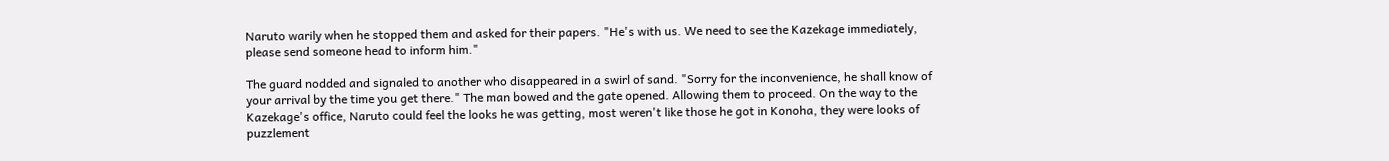Naruto warily when he stopped them and asked for their papers. "He's with us. We need to see the Kazekage immediately, please send someone head to inform him."

The guard nodded and signaled to another who disappeared in a swirl of sand. "Sorry for the inconvenience, he shall know of your arrival by the time you get there." The man bowed and the gate opened. Allowing them to proceed. On the way to the Kazekage's office, Naruto could feel the looks he was getting, most weren't like those he got in Konoha, they were looks of puzzlement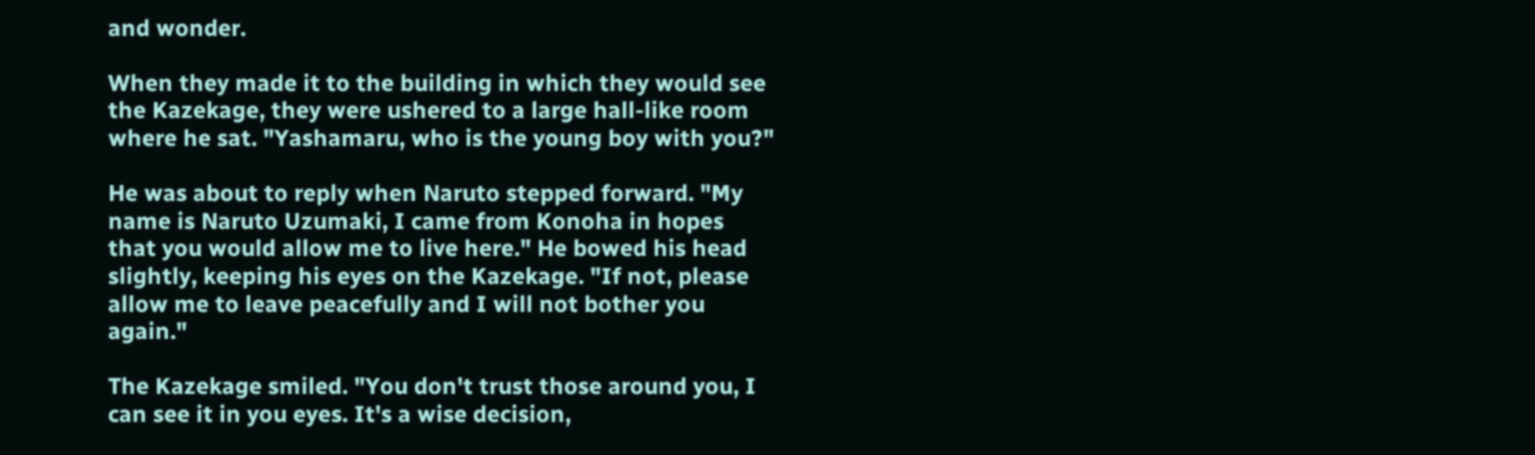and wonder.

When they made it to the building in which they would see the Kazekage, they were ushered to a large hall-like room where he sat. "Yashamaru, who is the young boy with you?"

He was about to reply when Naruto stepped forward. "My name is Naruto Uzumaki, I came from Konoha in hopes that you would allow me to live here." He bowed his head slightly, keeping his eyes on the Kazekage. "If not, please allow me to leave peacefully and I will not bother you again."

The Kazekage smiled. "You don't trust those around you, I can see it in you eyes. It's a wise decision,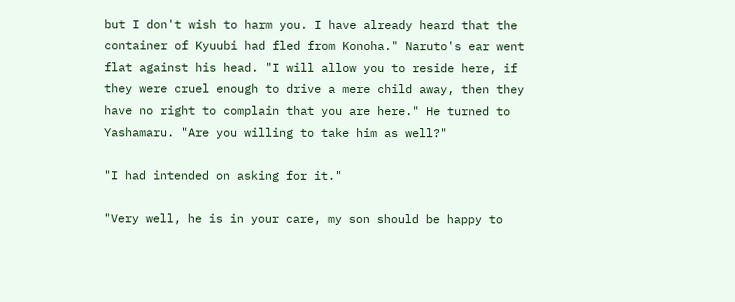but I don't wish to harm you. I have already heard that the container of Kyuubi had fled from Konoha." Naruto's ear went flat against his head. "I will allow you to reside here, if they were cruel enough to drive a mere child away, then they have no right to complain that you are here." He turned to Yashamaru. "Are you willing to take him as well?"

"I had intended on asking for it."

"Very well, he is in your care, my son should be happy to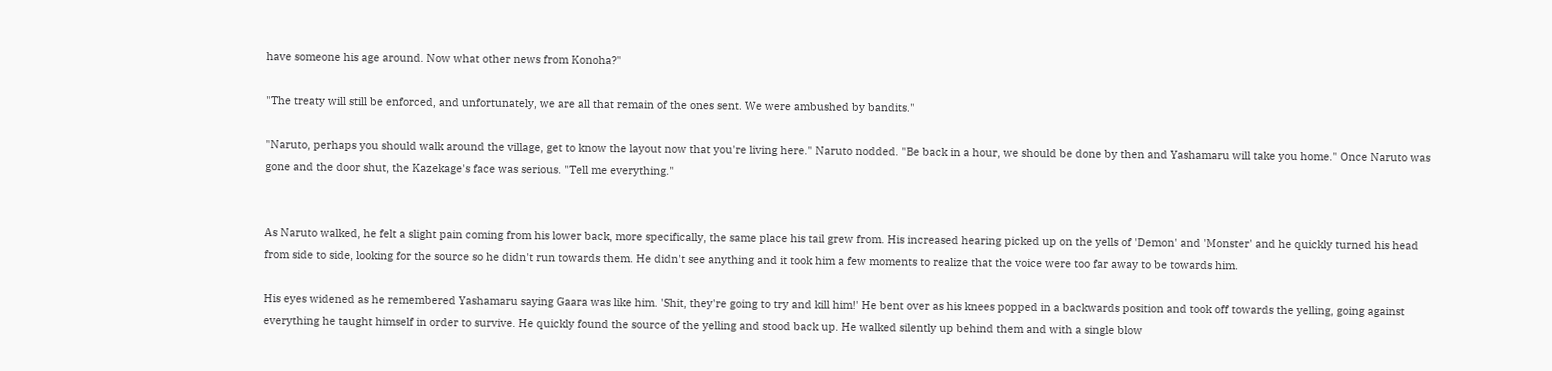have someone his age around. Now what other news from Konoha?"

"The treaty will still be enforced, and unfortunately, we are all that remain of the ones sent. We were ambushed by bandits."

"Naruto, perhaps you should walk around the village, get to know the layout now that you're living here." Naruto nodded. "Be back in a hour, we should be done by then and Yashamaru will take you home." Once Naruto was gone and the door shut, the Kazekage's face was serious. "Tell me everything."


As Naruto walked, he felt a slight pain coming from his lower back, more specifically, the same place his tail grew from. His increased hearing picked up on the yells of 'Demon' and 'Monster' and he quickly turned his head from side to side, looking for the source so he didn't run towards them. He didn't see anything and it took him a few moments to realize that the voice were too far away to be towards him.

His eyes widened as he remembered Yashamaru saying Gaara was like him. 'Shit, they're going to try and kill him!' He bent over as his knees popped in a backwards position and took off towards the yelling, going against everything he taught himself in order to survive. He quickly found the source of the yelling and stood back up. He walked silently up behind them and with a single blow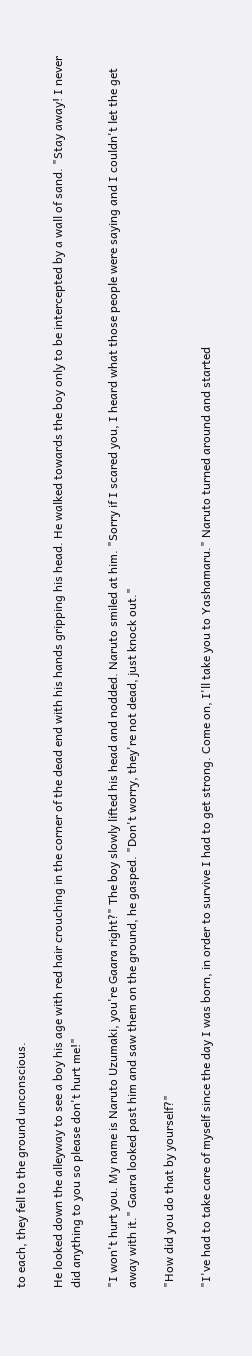to each, they fell to the ground unconscious.

He looked down the alleyway to see a boy his age with red hair crouching in the corner of the dead end with his hands gripping his head. He walked towards the boy only to be intercepted by a wall of sand. "Stay away! I never did anything to you so please don't hurt me!"

"I won't hurt you. My name is Naruto Uzumaki, you're Gaara right?" The boy slowly lifted his head and nodded. Naruto smiled at him. "Sorry if I scared you, I heard what those people were saying and I couldn't let the get away with it." Gaara looked past him and saw them on the ground, he gasped. "Don't worry, they're not dead, just knock out."

"How did you do that by yourself?"

"I've had to take care of myself since the day I was born, in order to survive I had to get strong. Come on, I'll take you to Yashamaru." Naruto turned around and started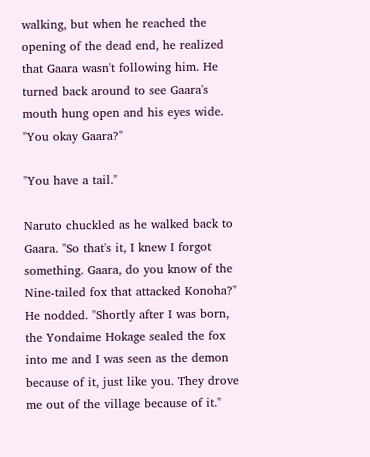walking, but when he reached the opening of the dead end, he realized that Gaara wasn't following him. He turned back around to see Gaara's mouth hung open and his eyes wide. "You okay Gaara?"

"You have a tail."

Naruto chuckled as he walked back to Gaara. "So that's it, I knew I forgot something. Gaara, do you know of the Nine-tailed fox that attacked Konoha?" He nodded. "Shortly after I was born, the Yondaime Hokage sealed the fox into me and I was seen as the demon because of it, just like you. They drove me out of the village because of it."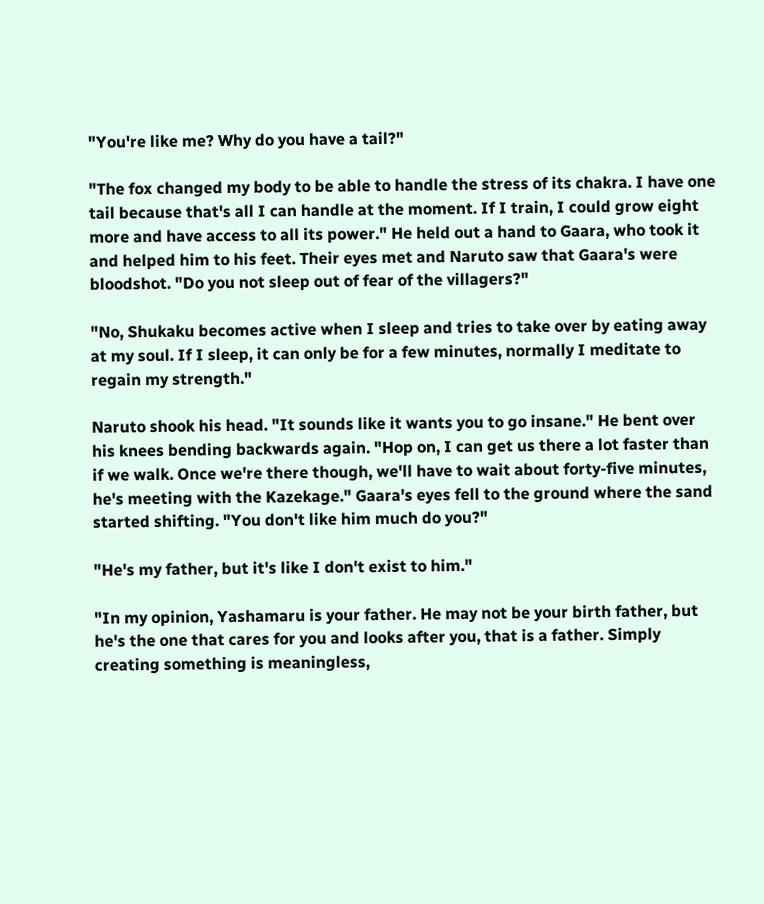"You're like me? Why do you have a tail?"

"The fox changed my body to be able to handle the stress of its chakra. I have one tail because that's all I can handle at the moment. If I train, I could grow eight more and have access to all its power." He held out a hand to Gaara, who took it and helped him to his feet. Their eyes met and Naruto saw that Gaara's were bloodshot. "Do you not sleep out of fear of the villagers?"

"No, Shukaku becomes active when I sleep and tries to take over by eating away at my soul. If I sleep, it can only be for a few minutes, normally I meditate to regain my strength."

Naruto shook his head. "It sounds like it wants you to go insane." He bent over his knees bending backwards again. "Hop on, I can get us there a lot faster than if we walk. Once we're there though, we'll have to wait about forty-five minutes, he's meeting with the Kazekage." Gaara's eyes fell to the ground where the sand started shifting. "You don't like him much do you?"

"He's my father, but it's like I don't exist to him."

"In my opinion, Yashamaru is your father. He may not be your birth father, but he's the one that cares for you and looks after you, that is a father. Simply creating something is meaningless,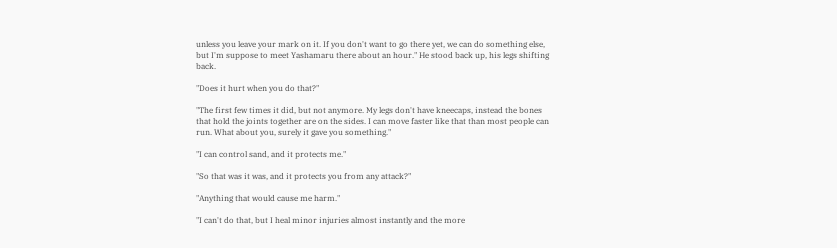unless you leave your mark on it. If you don't want to go there yet, we can do something else, but I'm suppose to meet Yashamaru there about an hour." He stood back up, his legs shifting back.

"Does it hurt when you do that?"

"The first few times it did, but not anymore. My legs don't have kneecaps, instead the bones that hold the joints together are on the sides. I can move faster like that than most people can run. What about you, surely it gave you something."

"I can control sand, and it protects me."

"So that was it was, and it protects you from any attack?"

"Anything that would cause me harm."

"I can't do that, but I heal minor injuries almost instantly and the more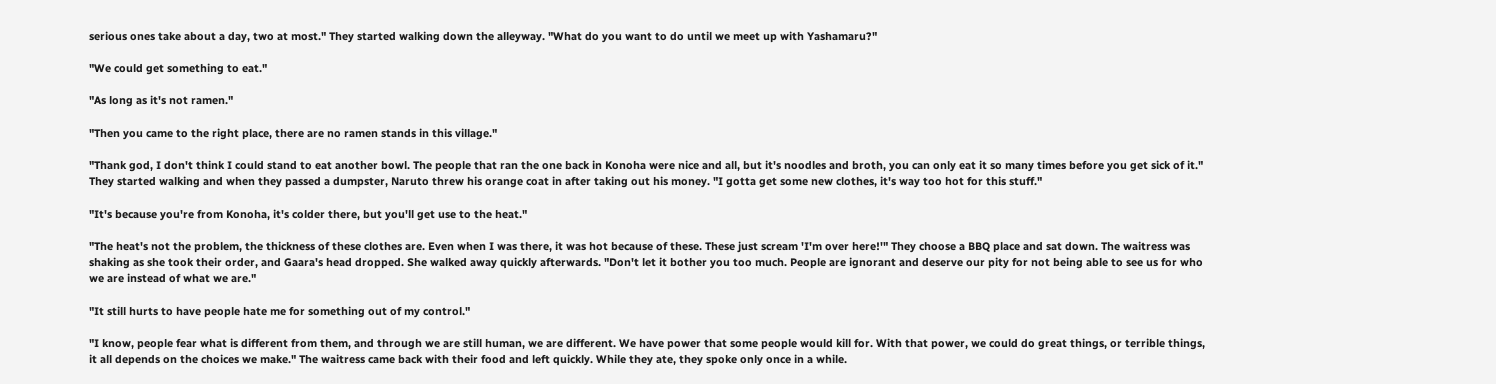serious ones take about a day, two at most." They started walking down the alleyway. "What do you want to do until we meet up with Yashamaru?"

"We could get something to eat."

"As long as it's not ramen."

"Then you came to the right place, there are no ramen stands in this village."

"Thank god, I don't think I could stand to eat another bowl. The people that ran the one back in Konoha were nice and all, but it's noodles and broth, you can only eat it so many times before you get sick of it." They started walking and when they passed a dumpster, Naruto threw his orange coat in after taking out his money. "I gotta get some new clothes, it's way too hot for this stuff."

"It's because you're from Konoha, it's colder there, but you'll get use to the heat."

"The heat's not the problem, the thickness of these clothes are. Even when I was there, it was hot because of these. These just scream 'I'm over here!'" They choose a BBQ place and sat down. The waitress was shaking as she took their order, and Gaara's head dropped. She walked away quickly afterwards. "Don't let it bother you too much. People are ignorant and deserve our pity for not being able to see us for who we are instead of what we are."

"It still hurts to have people hate me for something out of my control."

"I know, people fear what is different from them, and through we are still human, we are different. We have power that some people would kill for. With that power, we could do great things, or terrible things, it all depends on the choices we make." The waitress came back with their food and left quickly. While they ate, they spoke only once in a while.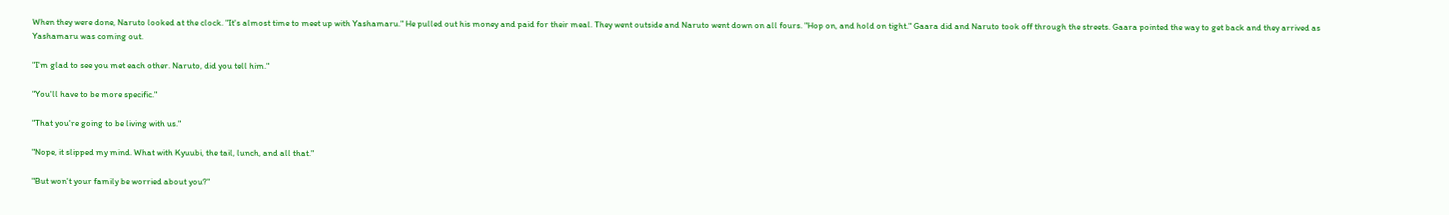When they were done, Naruto looked at the clock. "It's almost time to meet up with Yashamaru." He pulled out his money and paid for their meal. They went outside and Naruto went down on all fours. "Hop on, and hold on tight." Gaara did and Naruto took off through the streets. Gaara pointed the way to get back and they arrived as Yashamaru was coming out.

"I'm glad to see you met each other. Naruto, did you tell him."

"You'll have to be more specific."

"That you're going to be living with us."

"Nope, it slipped my mind. What with Kyuubi, the tail, lunch, and all that."

"But won't your family be worried about you?"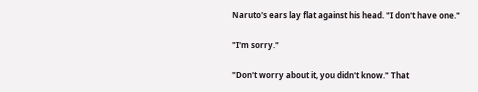Naruto's ears lay flat against his head. "I don't have one."

"I'm sorry."

"Don't worry about it, you didn't know." That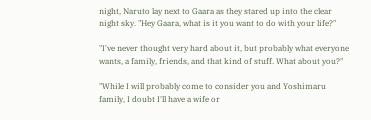night, Naruto lay next to Gaara as they stared up into the clear night sky. "Hey Gaara, what is it you want to do with your life?"

"I've never thought very hard about it, but probably what everyone wants, a family, friends, and that kind of stuff. What about you?"

"While I will probably come to consider you and Yoshimaru family, I doubt I'll have a wife or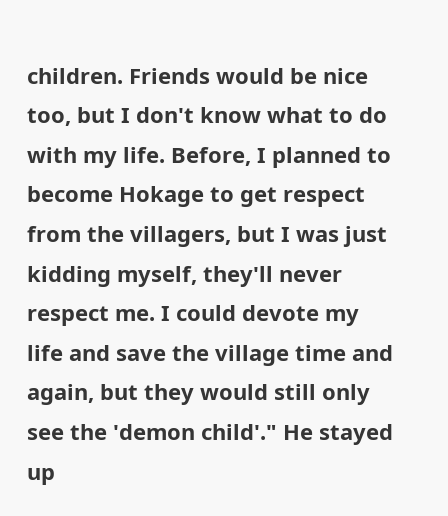children. Friends would be nice too, but I don't know what to do with my life. Before, I planned to become Hokage to get respect from the villagers, but I was just kidding myself, they'll never respect me. I could devote my life and save the village time and again, but they would still only see the 'demon child'." He stayed up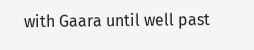with Gaara until well past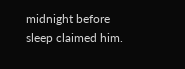midnight before sleep claimed him.